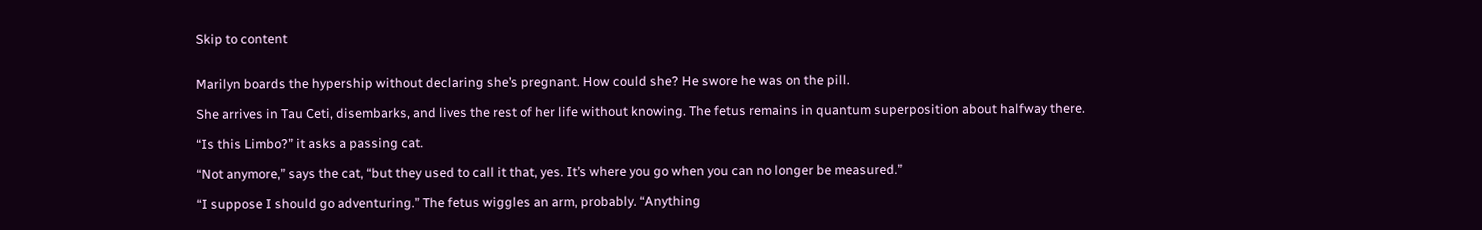Skip to content


Marilyn boards the hypership without declaring she’s pregnant. How could she? He swore he was on the pill.

She arrives in Tau Ceti, disembarks, and lives the rest of her life without knowing. The fetus remains in quantum superposition about halfway there.

“Is this Limbo?” it asks a passing cat.

“Not anymore,” says the cat, “but they used to call it that, yes. It’s where you go when you can no longer be measured.”

“I suppose I should go adventuring.” The fetus wiggles an arm, probably. “Anything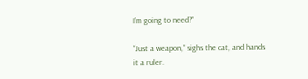I’m going to need?”

“Just a weapon,” sighs the cat, and hands it a ruler.